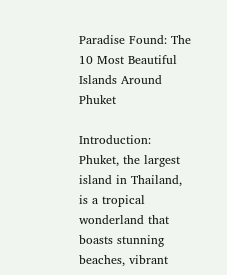Paradise Found: The 10 Most Beautiful Islands Around Phuket

Introduction: Phuket, the largest island in Thailand, is a tropical wonderland that boasts stunning beaches, vibrant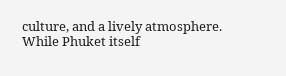culture, and a lively atmosphere. While Phuket itself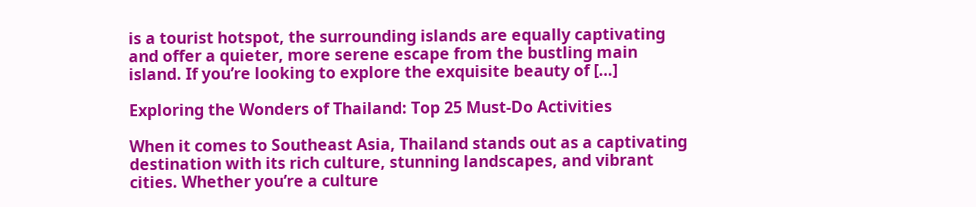is a tourist hotspot, the surrounding islands are equally captivating and offer a quieter, more serene escape from the bustling main island. If you’re looking to explore the exquisite beauty of […]

Exploring the Wonders of Thailand: Top 25 Must-Do Activities

When it comes to Southeast Asia, Thailand stands out as a captivating destination with its rich culture, stunning landscapes, and vibrant cities. Whether you’re a culture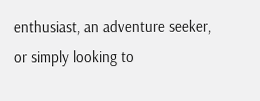enthusiast, an adventure seeker, or simply looking to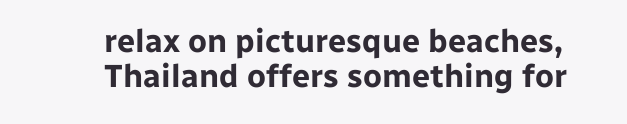relax on picturesque beaches, Thailand offers something for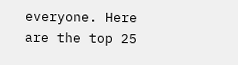everyone. Here are the top 25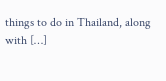things to do in Thailand, along with […]